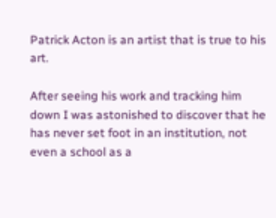Patrick Acton is an artist that is true to his art.

After seeing his work and tracking him down I was astonished to discover that he has never set foot in an institution, not even a school as a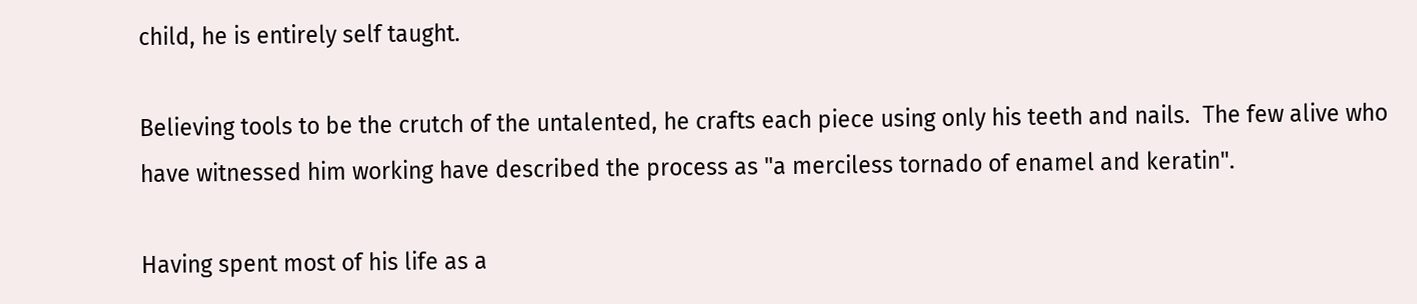child, he is entirely self taught.

Believing tools to be the crutch of the untalented, he crafts each piece using only his teeth and nails.  The few alive who have witnessed him working have described the process as "a merciless tornado of enamel and keratin".

Having spent most of his life as a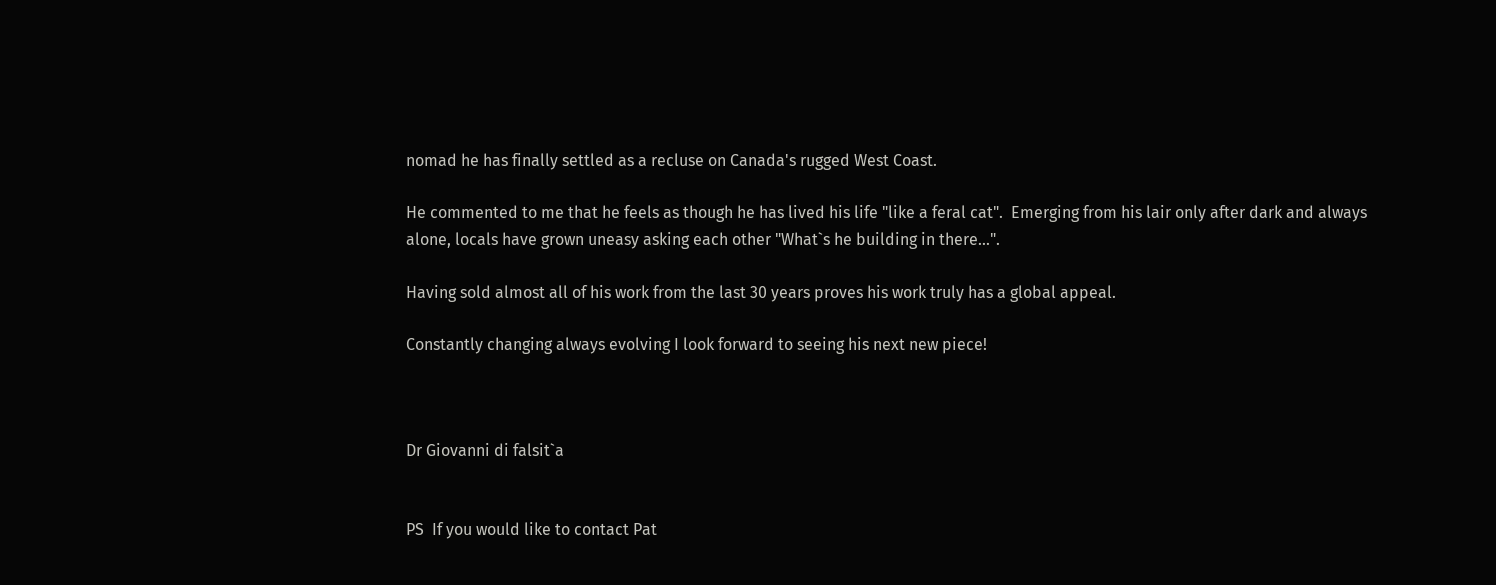nomad he has finally settled as a recluse on Canada's rugged West Coast.

He commented to me that he feels as though he has lived his life "like a feral cat".  Emerging from his lair only after dark and always alone, locals have grown uneasy asking each other "What`s he building in there...".

Having sold almost all of his work from the last 30 years proves his work truly has a global appeal.

Constantly changing always evolving I look forward to seeing his next new piece!



Dr Giovanni di falsit`a


PS  If you would like to contact Pat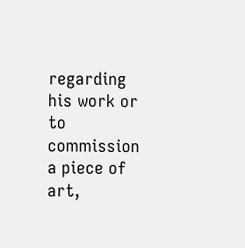regarding his work or to commission a piece of art,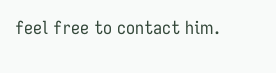feel free to contact him.